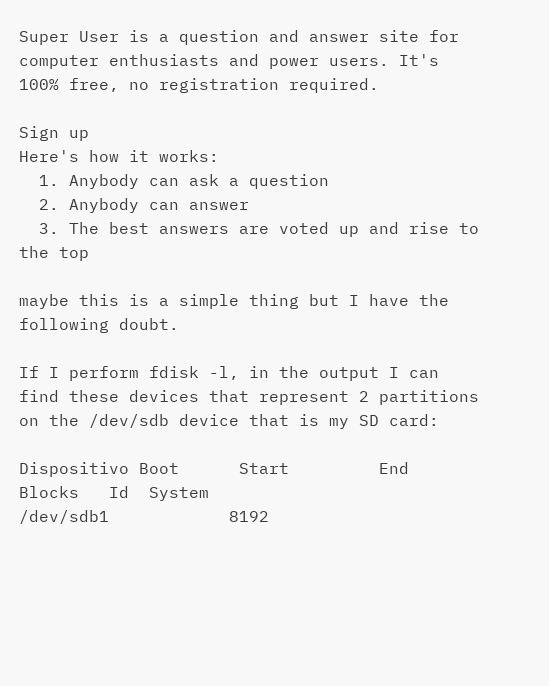Super User is a question and answer site for computer enthusiasts and power users. It's 100% free, no registration required.

Sign up
Here's how it works:
  1. Anybody can ask a question
  2. Anybody can answer
  3. The best answers are voted up and rise to the top

maybe this is a simple thing but I have the following doubt.

If I perform fdisk -l, in the output I can find these devices that represent 2 partitions on the /dev/sdb device that is my SD card:

Dispositivo Boot      Start         End      Blocks   Id  System
/dev/sdb1            8192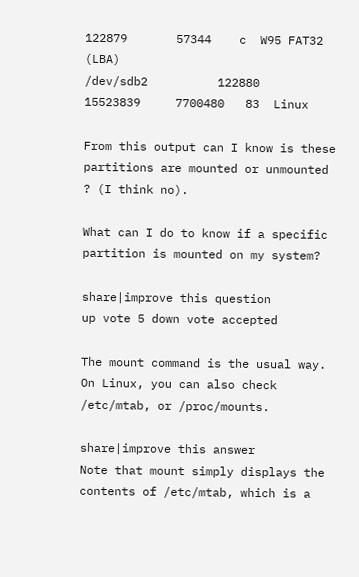122879       57344    c  W95 FAT32 (LBA)
/dev/sdb2          122880    15523839     7700480   83  Linux

From this output can I know is these partitions are mounted or unmounted ? (I think no).

What can I do to know if a specific partition is mounted on my system?

share|improve this question
up vote 5 down vote accepted

The mount command is the usual way. On Linux, you can also check /etc/mtab, or /proc/mounts.

share|improve this answer
Note that mount simply displays the contents of /etc/mtab, which is a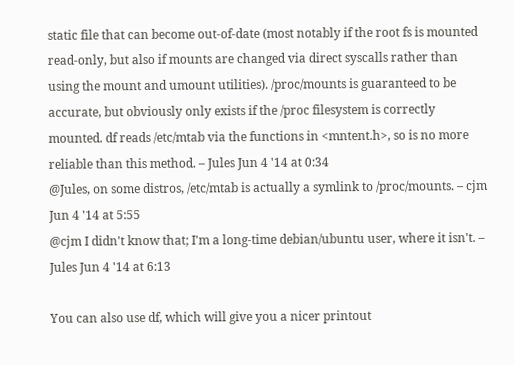static file that can become out-of-date (most notably if the root fs is mounted read-only, but also if mounts are changed via direct syscalls rather than using the mount and umount utilities). /proc/mounts is guaranteed to be accurate, but obviously only exists if the /proc filesystem is correctly mounted. df reads /etc/mtab via the functions in <mntent.h>, so is no more reliable than this method. – Jules Jun 4 '14 at 0:34
@Jules, on some distros, /etc/mtab is actually a symlink to /proc/mounts. – cjm Jun 4 '14 at 5:55
@cjm I didn't know that; I'm a long-time debian/ubuntu user, where it isn't. – Jules Jun 4 '14 at 6:13

You can also use df, which will give you a nicer printout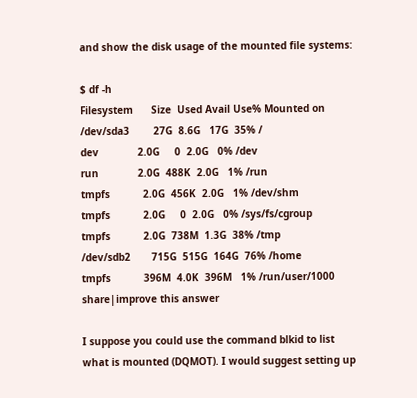and show the disk usage of the mounted file systems:

$ df -h
Filesystem      Size  Used Avail Use% Mounted on
/dev/sda3        27G  8.6G   17G  35% /
dev             2.0G     0  2.0G   0% /dev
run             2.0G  488K  2.0G   1% /run
tmpfs           2.0G  456K  2.0G   1% /dev/shm
tmpfs           2.0G     0  2.0G   0% /sys/fs/cgroup
tmpfs           2.0G  738M  1.3G  38% /tmp
/dev/sdb2       715G  515G  164G  76% /home
tmpfs           396M  4.0K  396M   1% /run/user/1000
share|improve this answer

I suppose you could use the command blkid to list what is mounted (DQMOT). I would suggest setting up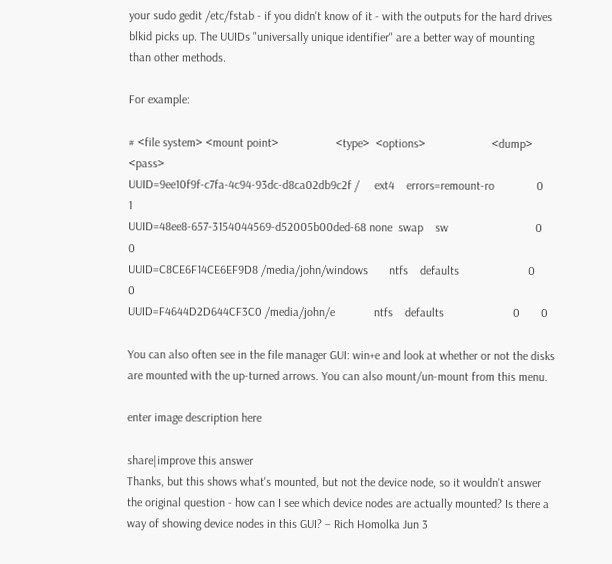your sudo gedit /etc/fstab - if you didn't know of it - with the outputs for the hard drives blkid picks up. The UUIDs "universally unique identifier" are a better way of mounting than other methods.

For example:

# <file system> <mount point>                   <type>  <options>                      <dump>  <pass>
UUID=9ee10f9f-c7fa-4c94-93dc-d8ca02db9c2f /     ext4    errors=remount-ro              0       1
UUID=48ee8-657-3154044569-d52005b00ded-68 none  swap    sw                             0       0
UUID=C8CE6F14CE6EF9D8 /media/john/windows       ntfs    defaults                       0       0
UUID=F4644D2D644CF3C0 /media/john/e             ntfs    defaults                       0       0

You can also often see in the file manager GUI: win+e and look at whether or not the disks are mounted with the up-turned arrows. You can also mount/un-mount from this menu.

enter image description here

share|improve this answer
Thanks, but this shows what's mounted, but not the device node, so it wouldn't answer the original question - how can I see which device nodes are actually mounted? Is there a way of showing device nodes in this GUI? – Rich Homolka Jun 3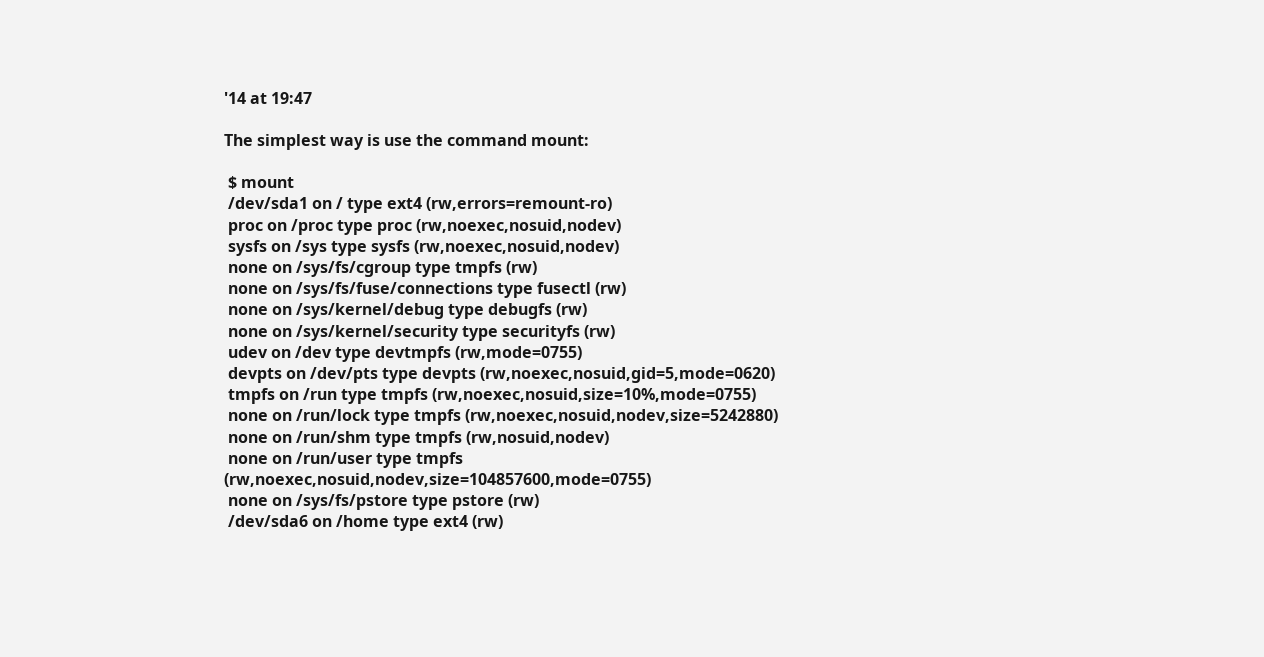'14 at 19:47

The simplest way is use the command mount:

 $ mount
 /dev/sda1 on / type ext4 (rw,errors=remount-ro)
 proc on /proc type proc (rw,noexec,nosuid,nodev)
 sysfs on /sys type sysfs (rw,noexec,nosuid,nodev)
 none on /sys/fs/cgroup type tmpfs (rw)
 none on /sys/fs/fuse/connections type fusectl (rw)
 none on /sys/kernel/debug type debugfs (rw)
 none on /sys/kernel/security type securityfs (rw)
 udev on /dev type devtmpfs (rw,mode=0755)
 devpts on /dev/pts type devpts (rw,noexec,nosuid,gid=5,mode=0620)
 tmpfs on /run type tmpfs (rw,noexec,nosuid,size=10%,mode=0755)
 none on /run/lock type tmpfs (rw,noexec,nosuid,nodev,size=5242880)
 none on /run/shm type tmpfs (rw,nosuid,nodev)
 none on /run/user type tmpfs (rw,noexec,nosuid,nodev,size=104857600,mode=0755)
 none on /sys/fs/pstore type pstore (rw)
 /dev/sda6 on /home type ext4 (rw)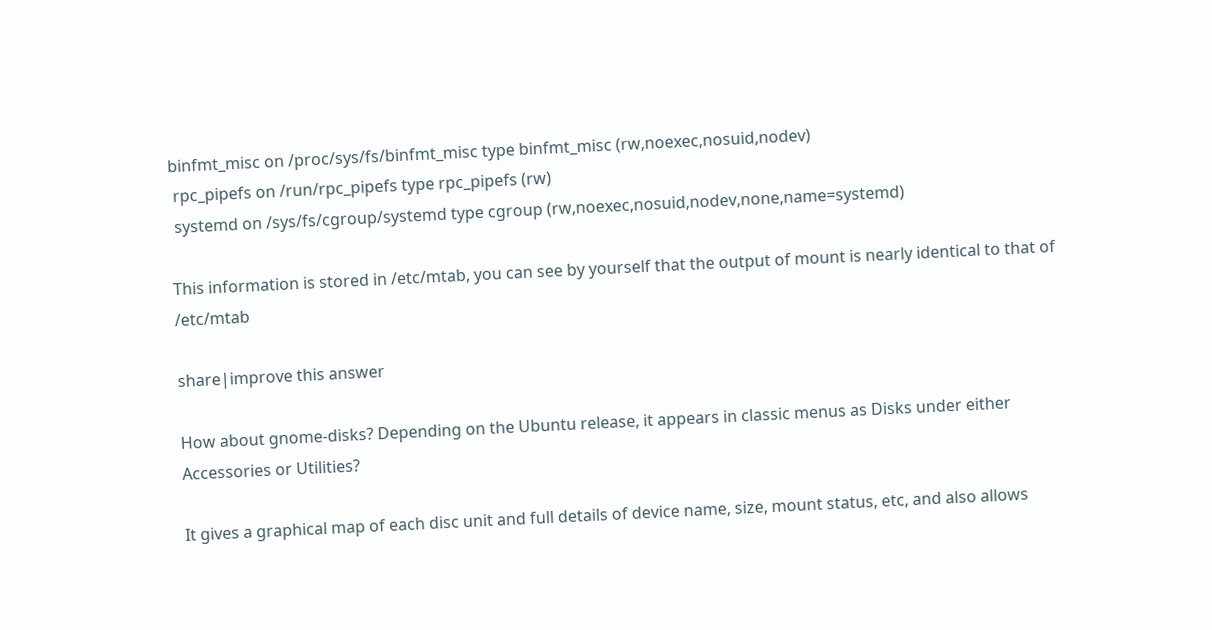binfmt_misc on /proc/sys/fs/binfmt_misc type binfmt_misc (rw,noexec,nosuid,nodev)
 rpc_pipefs on /run/rpc_pipefs type rpc_pipefs (rw)
 systemd on /sys/fs/cgroup/systemd type cgroup (rw,noexec,nosuid,nodev,none,name=systemd)

This information is stored in /etc/mtab, you can see by yourself that the output of mount is nearly identical to that of /etc/mtab

share|improve this answer

How about gnome-disks? Depending on the Ubuntu release, it appears in classic menus as Disks under either Accessories or Utilities?

It gives a graphical map of each disc unit and full details of device name, size, mount status, etc, and also allows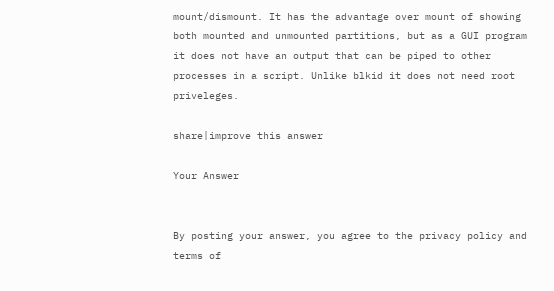mount/dismount. It has the advantage over mount of showing both mounted and unmounted partitions, but as a GUI program it does not have an output that can be piped to other processes in a script. Unlike blkid it does not need root priveleges.

share|improve this answer

Your Answer


By posting your answer, you agree to the privacy policy and terms of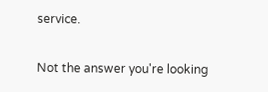service.

Not the answer you're looking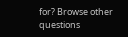for? Browse other questions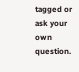tagged or ask your own question.